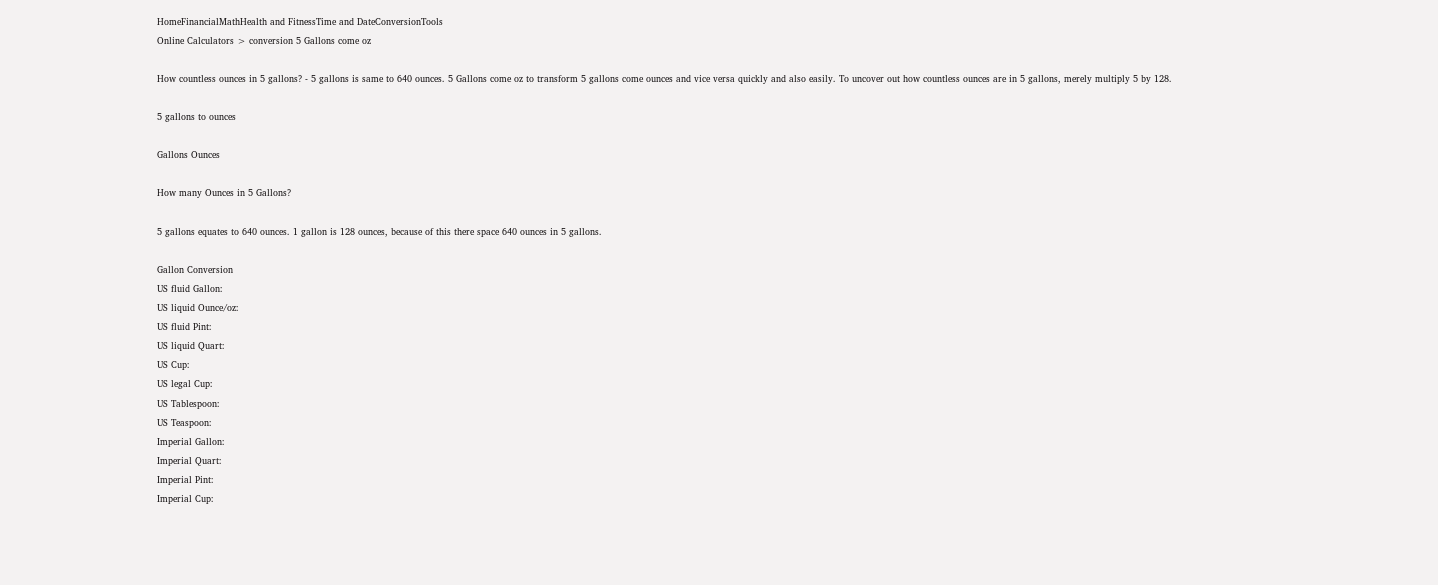HomeFinancialMathHealth and FitnessTime and DateConversionTools
Online Calculators > conversion 5 Gallons come oz

How countless ounces in 5 gallons? - 5 gallons is same to 640 ounces. 5 Gallons come oz to transform 5 gallons come ounces and vice versa quickly and also easily. To uncover out how countless ounces are in 5 gallons, merely multiply 5 by 128.

5 gallons to ounces

Gallons Ounces

How many Ounces in 5 Gallons?

5 gallons equates to 640 ounces. 1 gallon is 128 ounces, because of this there space 640 ounces in 5 gallons.

Gallon Conversion
US fluid Gallon:
US liquid Ounce/oz:
US fluid Pint:
US liquid Quart:
US Cup:
US legal Cup:
US Tablespoon:
US Teaspoon:
Imperial Gallon:
Imperial Quart:
Imperial Pint:
Imperial Cup: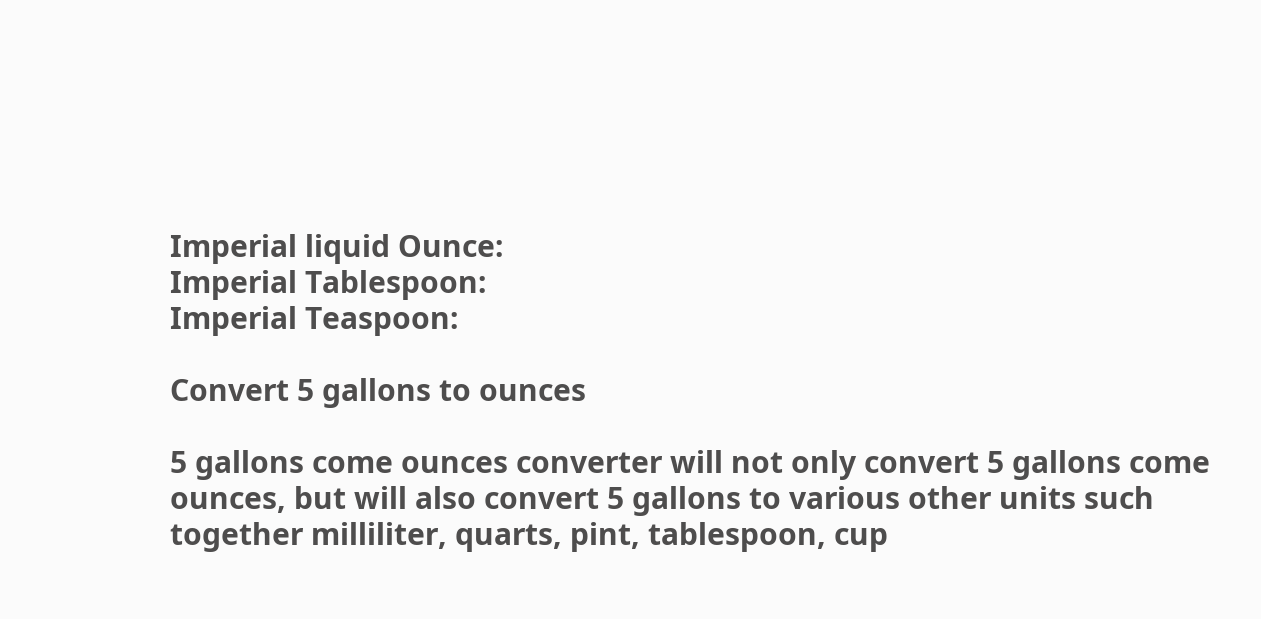Imperial liquid Ounce:
Imperial Tablespoon:
Imperial Teaspoon:

Convert 5 gallons to ounces

5 gallons come ounces converter will not only convert 5 gallons come ounces, but will also convert 5 gallons to various other units such together milliliter, quarts, pint, tablespoon, cup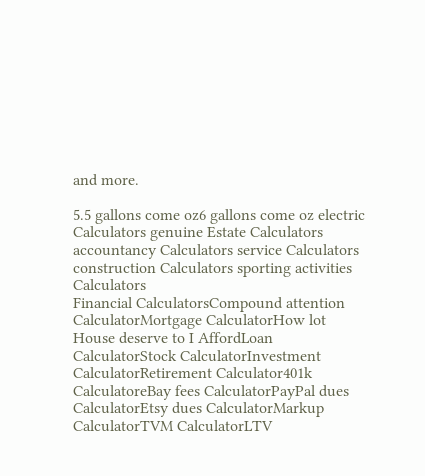and more.

5.5 gallons come oz6 gallons come oz electric Calculators genuine Estate Calculators accountancy Calculators service Calculators construction Calculators sporting activities Calculators
Financial CalculatorsCompound attention CalculatorMortgage CalculatorHow lot House deserve to I AffordLoan CalculatorStock CalculatorInvestment CalculatorRetirement Calculator401k CalculatoreBay fees CalculatorPayPal dues CalculatorEtsy dues CalculatorMarkup CalculatorTVM CalculatorLTV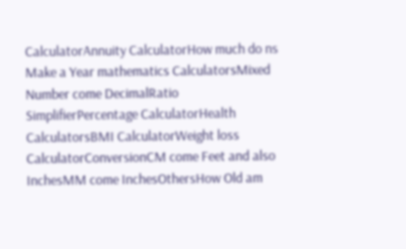CalculatorAnnuity CalculatorHow much do ns Make a Year mathematics CalculatorsMixed Number come DecimalRatio SimplifierPercentage CalculatorHealth CalculatorsBMI CalculatorWeight loss CalculatorConversionCM come Feet and also InchesMM come InchesOthersHow Old am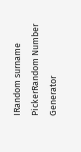IRandom surname PickerRandom Number Generator